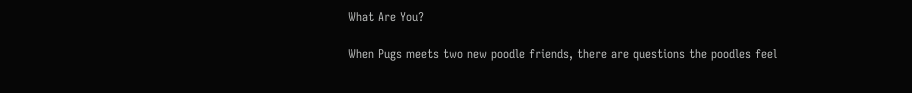What Are You?

When Pugs meets two new poodle friends, there are questions the poodles feel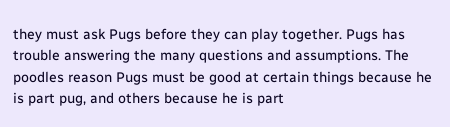they must ask Pugs before they can play together. Pugs has trouble answering the many questions and assumptions. The poodles reason Pugs must be good at certain things because he is part pug, and others because he is part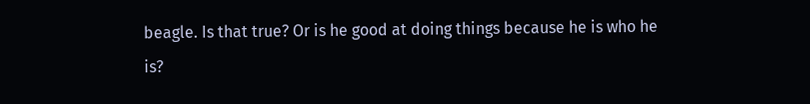beagle. Is that true? Or is he good at doing things because he is who he is?